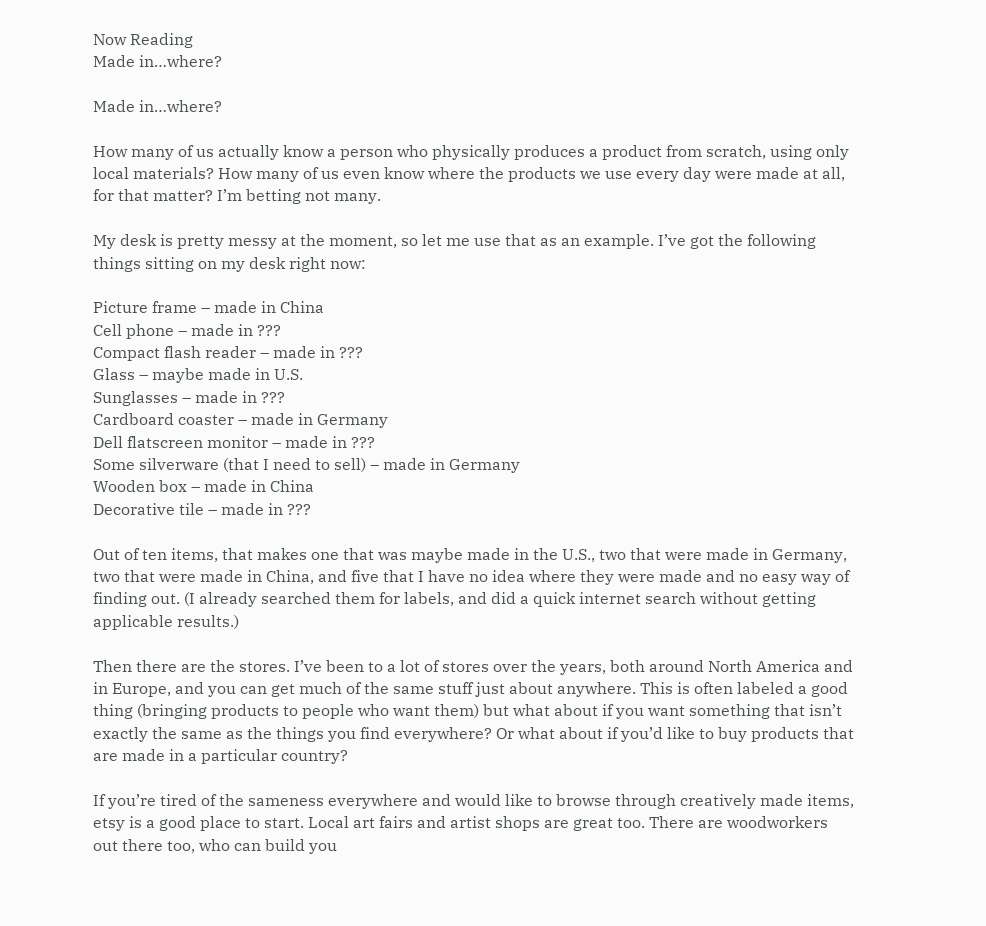Now Reading
Made in…where?

Made in…where?

How many of us actually know a person who physically produces a product from scratch, using only local materials? How many of us even know where the products we use every day were made at all, for that matter? I’m betting not many.

My desk is pretty messy at the moment, so let me use that as an example. I’ve got the following things sitting on my desk right now:

Picture frame – made in China
Cell phone – made in ???
Compact flash reader – made in ???
Glass – maybe made in U.S.
Sunglasses – made in ???
Cardboard coaster – made in Germany
Dell flatscreen monitor – made in ???
Some silverware (that I need to sell) – made in Germany
Wooden box – made in China
Decorative tile – made in ???

Out of ten items, that makes one that was maybe made in the U.S., two that were made in Germany, two that were made in China, and five that I have no idea where they were made and no easy way of finding out. (I already searched them for labels, and did a quick internet search without getting applicable results.)

Then there are the stores. I’ve been to a lot of stores over the years, both around North America and in Europe, and you can get much of the same stuff just about anywhere. This is often labeled a good thing (bringing products to people who want them) but what about if you want something that isn’t exactly the same as the things you find everywhere? Or what about if you’d like to buy products that are made in a particular country?

If you’re tired of the sameness everywhere and would like to browse through creatively made items, etsy is a good place to start. Local art fairs and artist shops are great too. There are woodworkers out there too, who can build you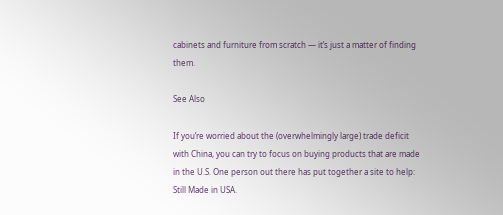cabinets and furniture from scratch — it’s just a matter of finding them.

See Also

If you’re worried about the (overwhelmingly large) trade deficit with China, you can try to focus on buying products that are made in the U.S. One person out there has put together a site to help: Still Made in USA.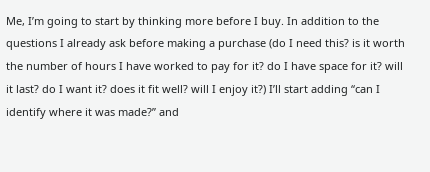Me, I’m going to start by thinking more before I buy. In addition to the questions I already ask before making a purchase (do I need this? is it worth the number of hours I have worked to pay for it? do I have space for it? will it last? do I want it? does it fit well? will I enjoy it?) I’ll start adding “can I identify where it was made?” and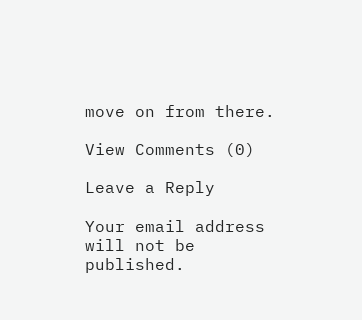move on from there.

View Comments (0)

Leave a Reply

Your email address will not be published.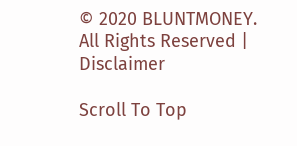© 2020 BLUNTMONEY. All Rights Reserved | Disclaimer

Scroll To Top